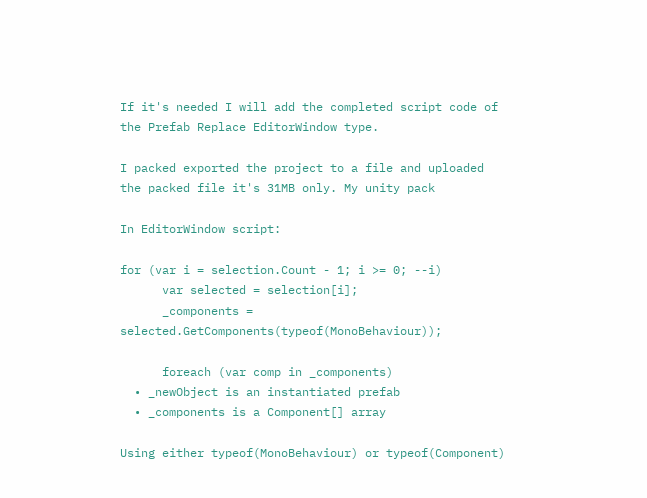If it's needed I will add the completed script code of the Prefab Replace EditorWindow type.

I packed exported the project to a file and uploaded the packed file it's 31MB only. My unity pack

In EditorWindow script:

for (var i = selection.Count - 1; i >= 0; --i)
      var selected = selection[i];
      _components = selected.GetComponents(typeof(MonoBehaviour));

      foreach (var comp in _components)
  • _newObject is an instantiated prefab
  • _components is a Component[] array

Using either typeof(MonoBehaviour) or typeof(Component)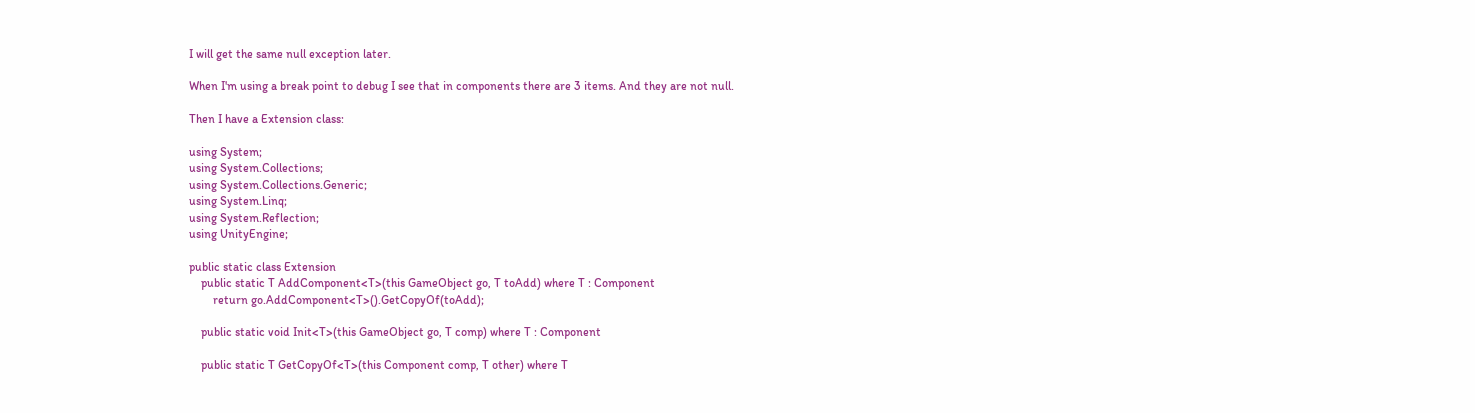I will get the same null exception later.

When I'm using a break point to debug I see that in components there are 3 items. And they are not null.

Then I have a Extension class:

using System;
using System.Collections;
using System.Collections.Generic;
using System.Linq;
using System.Reflection;
using UnityEngine;

public static class Extension
    public static T AddComponent<T>(this GameObject go, T toAdd) where T : Component
        return go.AddComponent<T>().GetCopyOf(toAdd);

    public static void Init<T>(this GameObject go, T comp) where T : Component

    public static T GetCopyOf<T>(this Component comp, T other) where T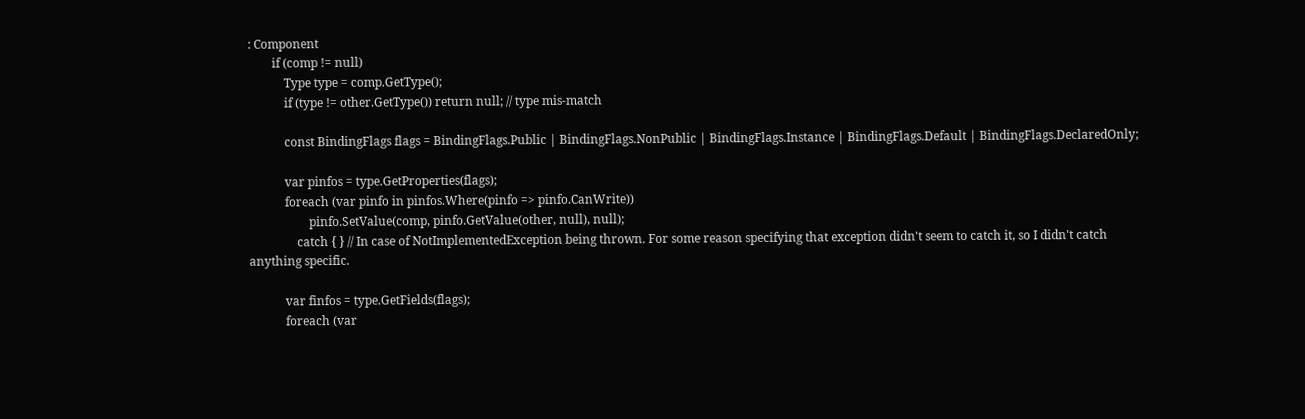: Component
        if (comp != null)
            Type type = comp.GetType();
            if (type != other.GetType()) return null; // type mis-match

            const BindingFlags flags = BindingFlags.Public | BindingFlags.NonPublic | BindingFlags.Instance | BindingFlags.Default | BindingFlags.DeclaredOnly;

            var pinfos = type.GetProperties(flags);
            foreach (var pinfo in pinfos.Where(pinfo => pinfo.CanWrite))
                    pinfo.SetValue(comp, pinfo.GetValue(other, null), null);
                catch { } // In case of NotImplementedException being thrown. For some reason specifying that exception didn't seem to catch it, so I didn't catch anything specific.

            var finfos = type.GetFields(flags);
            foreach (var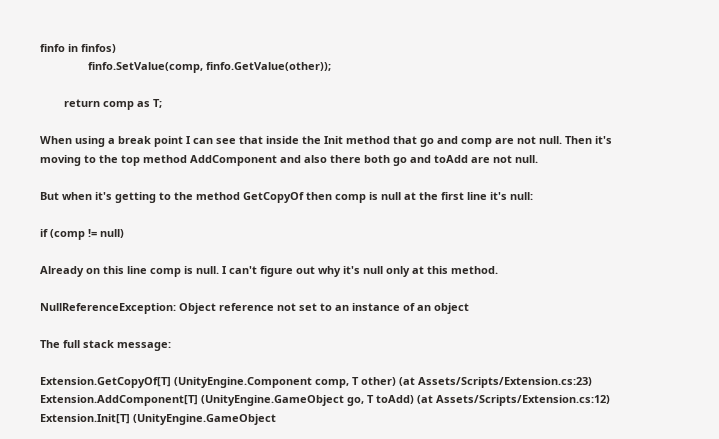finfo in finfos)
                finfo.SetValue(comp, finfo.GetValue(other));

        return comp as T;

When using a break point I can see that inside the Init method that go and comp are not null. Then it's moving to the top method AddComponent and also there both go and toAdd are not null.

But when it's getting to the method GetCopyOf then comp is null at the first line it's null:

if (comp != null)

Already on this line comp is null. I can't figure out why it's null only at this method.

NullReferenceException: Object reference not set to an instance of an object

The full stack message:

Extension.GetCopyOf[T] (UnityEngine.Component comp, T other) (at Assets/Scripts/Extension.cs:23)
Extension.AddComponent[T] (UnityEngine.GameObject go, T toAdd) (at Assets/Scripts/Extension.cs:12)
Extension.Init[T] (UnityEngine.GameObject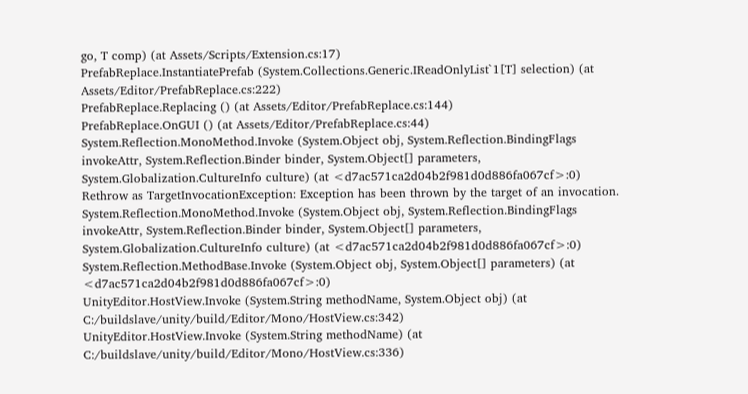go, T comp) (at Assets/Scripts/Extension.cs:17)
PrefabReplace.InstantiatePrefab (System.Collections.Generic.IReadOnlyList`1[T] selection) (at Assets/Editor/PrefabReplace.cs:222)
PrefabReplace.Replacing () (at Assets/Editor/PrefabReplace.cs:144)
PrefabReplace.OnGUI () (at Assets/Editor/PrefabReplace.cs:44)
System.Reflection.MonoMethod.Invoke (System.Object obj, System.Reflection.BindingFlags invokeAttr, System.Reflection.Binder binder, System.Object[] parameters, System.Globalization.CultureInfo culture) (at <d7ac571ca2d04b2f981d0d886fa067cf>:0)
Rethrow as TargetInvocationException: Exception has been thrown by the target of an invocation.
System.Reflection.MonoMethod.Invoke (System.Object obj, System.Reflection.BindingFlags invokeAttr, System.Reflection.Binder binder, System.Object[] parameters, System.Globalization.CultureInfo culture) (at <d7ac571ca2d04b2f981d0d886fa067cf>:0)
System.Reflection.MethodBase.Invoke (System.Object obj, System.Object[] parameters) (at <d7ac571ca2d04b2f981d0d886fa067cf>:0)
UnityEditor.HostView.Invoke (System.String methodName, System.Object obj) (at C:/buildslave/unity/build/Editor/Mono/HostView.cs:342)
UnityEditor.HostView.Invoke (System.String methodName) (at C:/buildslave/unity/build/Editor/Mono/HostView.cs:336)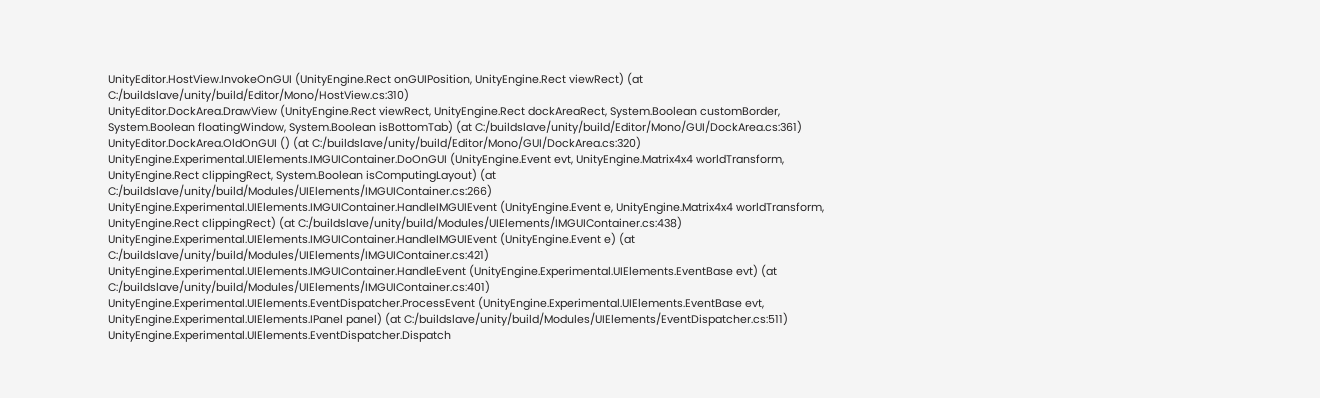UnityEditor.HostView.InvokeOnGUI (UnityEngine.Rect onGUIPosition, UnityEngine.Rect viewRect) (at C:/buildslave/unity/build/Editor/Mono/HostView.cs:310)
UnityEditor.DockArea.DrawView (UnityEngine.Rect viewRect, UnityEngine.Rect dockAreaRect, System.Boolean customBorder, System.Boolean floatingWindow, System.Boolean isBottomTab) (at C:/buildslave/unity/build/Editor/Mono/GUI/DockArea.cs:361)
UnityEditor.DockArea.OldOnGUI () (at C:/buildslave/unity/build/Editor/Mono/GUI/DockArea.cs:320)
UnityEngine.Experimental.UIElements.IMGUIContainer.DoOnGUI (UnityEngine.Event evt, UnityEngine.Matrix4x4 worldTransform, UnityEngine.Rect clippingRect, System.Boolean isComputingLayout) (at C:/buildslave/unity/build/Modules/UIElements/IMGUIContainer.cs:266)
UnityEngine.Experimental.UIElements.IMGUIContainer.HandleIMGUIEvent (UnityEngine.Event e, UnityEngine.Matrix4x4 worldTransform, UnityEngine.Rect clippingRect) (at C:/buildslave/unity/build/Modules/UIElements/IMGUIContainer.cs:438)
UnityEngine.Experimental.UIElements.IMGUIContainer.HandleIMGUIEvent (UnityEngine.Event e) (at C:/buildslave/unity/build/Modules/UIElements/IMGUIContainer.cs:421)
UnityEngine.Experimental.UIElements.IMGUIContainer.HandleEvent (UnityEngine.Experimental.UIElements.EventBase evt) (at C:/buildslave/unity/build/Modules/UIElements/IMGUIContainer.cs:401)
UnityEngine.Experimental.UIElements.EventDispatcher.ProcessEvent (UnityEngine.Experimental.UIElements.EventBase evt, UnityEngine.Experimental.UIElements.IPanel panel) (at C:/buildslave/unity/build/Modules/UIElements/EventDispatcher.cs:511)
UnityEngine.Experimental.UIElements.EventDispatcher.Dispatch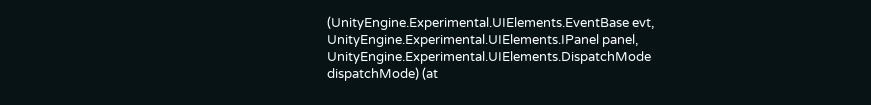(UnityEngine.Experimental.UIElements.EventBase evt, UnityEngine.Experimental.UIElements.IPanel panel, UnityEngine.Experimental.UIElements.DispatchMode dispatchMode) (at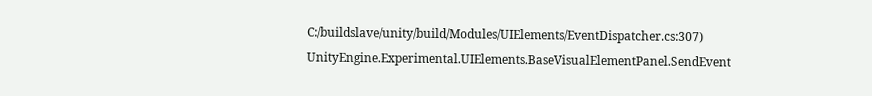C:/buildslave/unity/build/Modules/UIElements/EventDispatcher.cs:307)
UnityEngine.Experimental.UIElements.BaseVisualElementPanel.SendEvent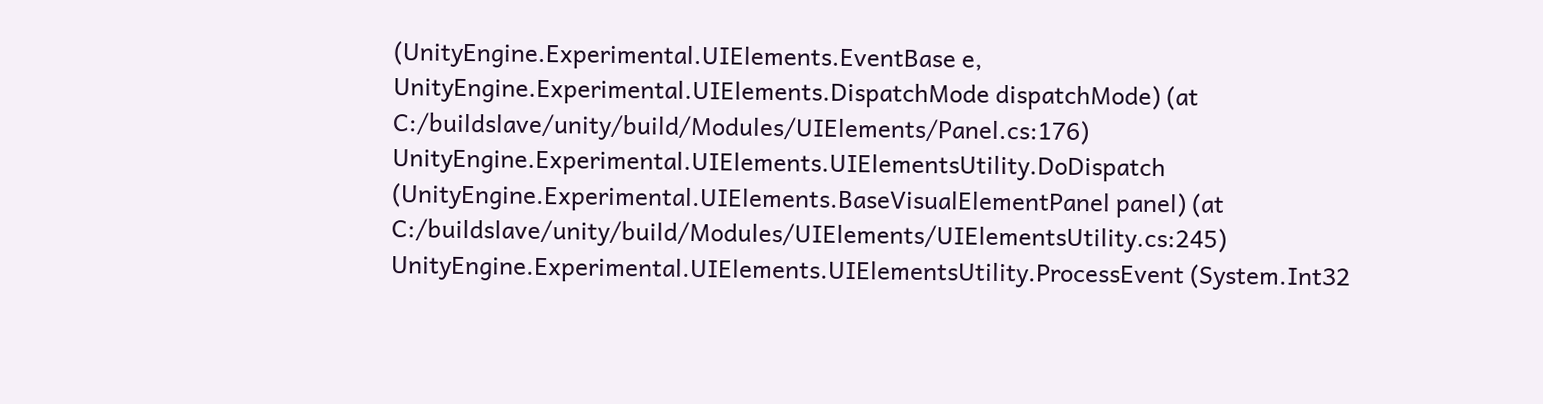(UnityEngine.Experimental.UIElements.EventBase e, UnityEngine.Experimental.UIElements.DispatchMode dispatchMode) (at C:/buildslave/unity/build/Modules/UIElements/Panel.cs:176)
UnityEngine.Experimental.UIElements.UIElementsUtility.DoDispatch (UnityEngine.Experimental.UIElements.BaseVisualElementPanel panel) (at C:/buildslave/unity/build/Modules/UIElements/UIElementsUtility.cs:245)
UnityEngine.Experimental.UIElements.UIElementsUtility.ProcessEvent (System.Int32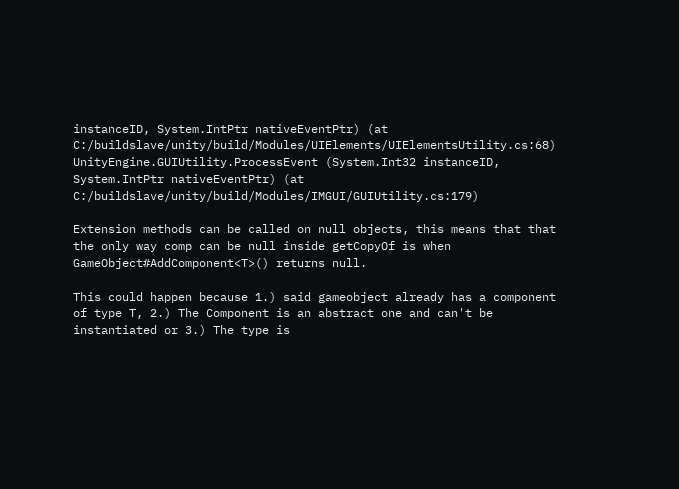instanceID, System.IntPtr nativeEventPtr) (at C:/buildslave/unity/build/Modules/UIElements/UIElementsUtility.cs:68)
UnityEngine.GUIUtility.ProcessEvent (System.Int32 instanceID, System.IntPtr nativeEventPtr) (at C:/buildslave/unity/build/Modules/IMGUI/GUIUtility.cs:179)

Extension methods can be called on null objects, this means that that the only way comp can be null inside getCopyOf is when GameObject#AddComponent<T>() returns null.

This could happen because 1.) said gameobject already has a component of type T, 2.) The Component is an abstract one and can't be instantiated or 3.) The type is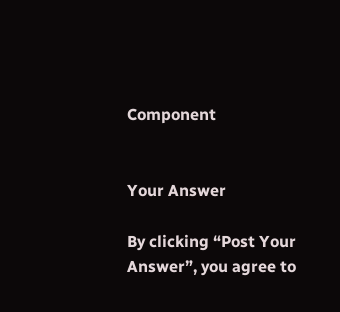Component


Your Answer

By clicking “Post Your Answer”, you agree to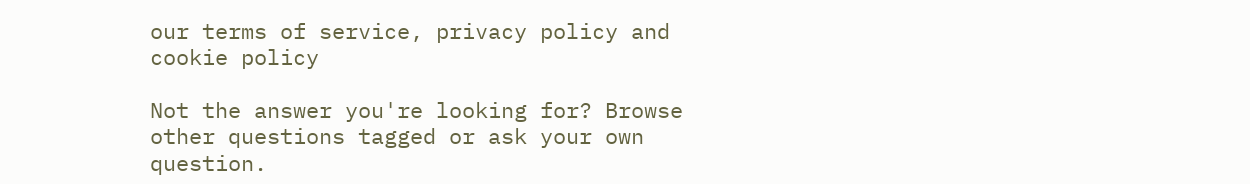our terms of service, privacy policy and cookie policy

Not the answer you're looking for? Browse other questions tagged or ask your own question.